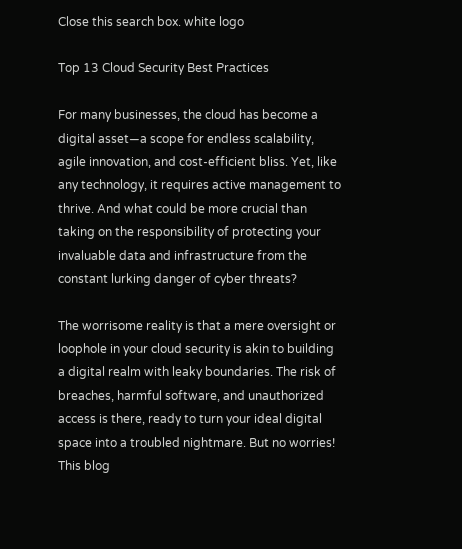Close this search box. white logo

Top 13 Cloud Security Best Practices

For many businesses, the cloud has become a digital asset—a scope for endless scalability, agile innovation, and cost-efficient bliss. Yet, like any technology, it requires active management to thrive. And what could be more crucial than taking on the responsibility of protecting your invaluable data and infrastructure from the constant lurking danger of cyber threats?

The worrisome reality is that a mere oversight or loophole in your cloud security is akin to building a digital realm with leaky boundaries. The risk of breaches, harmful software, and unauthorized access is there, ready to turn your ideal digital space into a troubled nightmare. But no worries! This blog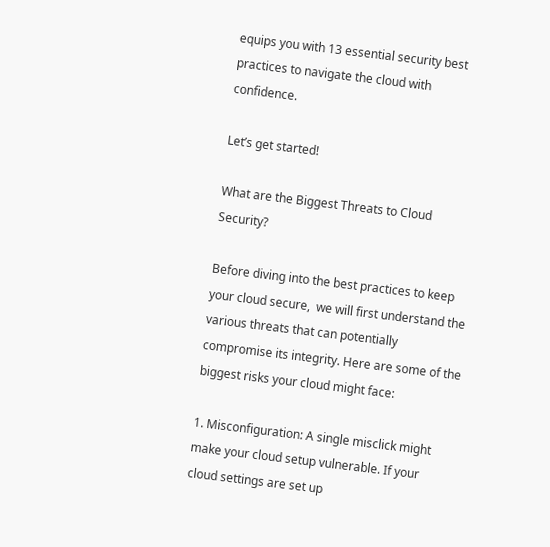equips you with 13 essential security best practices to navigate the cloud with confidence.

Let’s get started!

What are the Biggest Threats to Cloud Security?

Before diving into the best practices to keep your cloud secure,  we will first understand the various threats that can potentially compromise its integrity. Here are some of the biggest risks your cloud might face:

1. Misconfiguration: A single misclick might make your cloud setup vulnerable. If your cloud settings are set up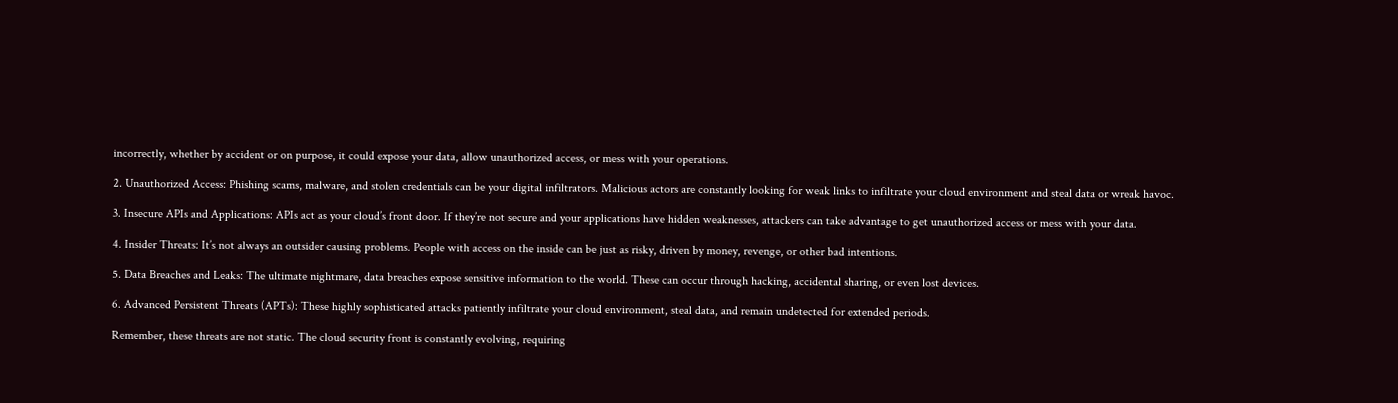incorrectly, whether by accident or on purpose, it could expose your data, allow unauthorized access, or mess with your operations.

2. Unauthorized Access: Phishing scams, malware, and stolen credentials can be your digital infiltrators. Malicious actors are constantly looking for weak links to infiltrate your cloud environment and steal data or wreak havoc.

3. Insecure APIs and Applications: APIs act as your cloud’s front door. If they’re not secure and your applications have hidden weaknesses, attackers can take advantage to get unauthorized access or mess with your data.

4. Insider Threats: It’s not always an outsider causing problems. People with access on the inside can be just as risky, driven by money, revenge, or other bad intentions.

5. Data Breaches and Leaks: The ultimate nightmare, data breaches expose sensitive information to the world. These can occur through hacking, accidental sharing, or even lost devices.

6. Advanced Persistent Threats (APTs): These highly sophisticated attacks patiently infiltrate your cloud environment, steal data, and remain undetected for extended periods.

Remember, these threats are not static. The cloud security front is constantly evolving, requiring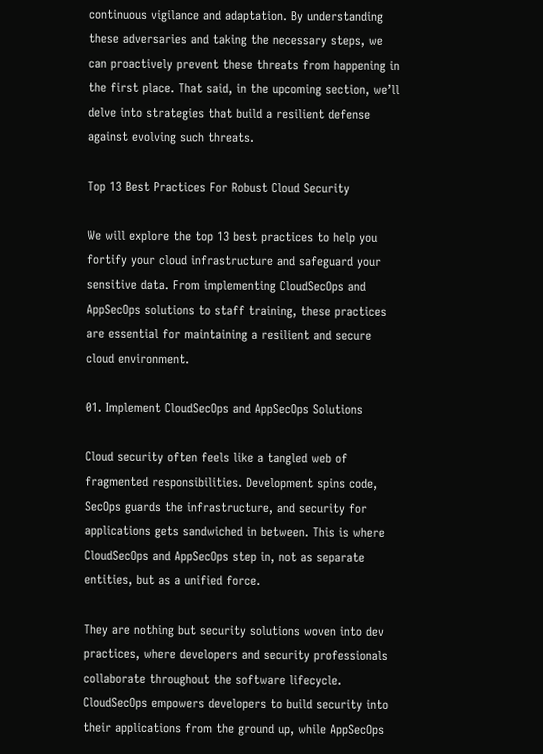continuous vigilance and adaptation. By understanding these adversaries and taking the necessary steps, we can proactively prevent these threats from happening in the first place. That said, in the upcoming section, we’ll delve into strategies that build a resilient defense against evolving such threats.

Top 13 Best Practices For Robust Cloud Security

We will explore the top 13 best practices to help you fortify your cloud infrastructure and safeguard your sensitive data. From implementing CloudSecOps and AppSecOps solutions to staff training, these practices are essential for maintaining a resilient and secure cloud environment.

01. Implement CloudSecOps and AppSecOps Solutions

Cloud security often feels like a tangled web of fragmented responsibilities. Development spins code, SecOps guards the infrastructure, and security for applications gets sandwiched in between. This is where CloudSecOps and AppSecOps step in, not as separate entities, but as a unified force.

They are nothing but security solutions woven into dev practices, where developers and security professionals collaborate throughout the software lifecycle. CloudSecOps empowers developers to build security into their applications from the ground up, while AppSecOps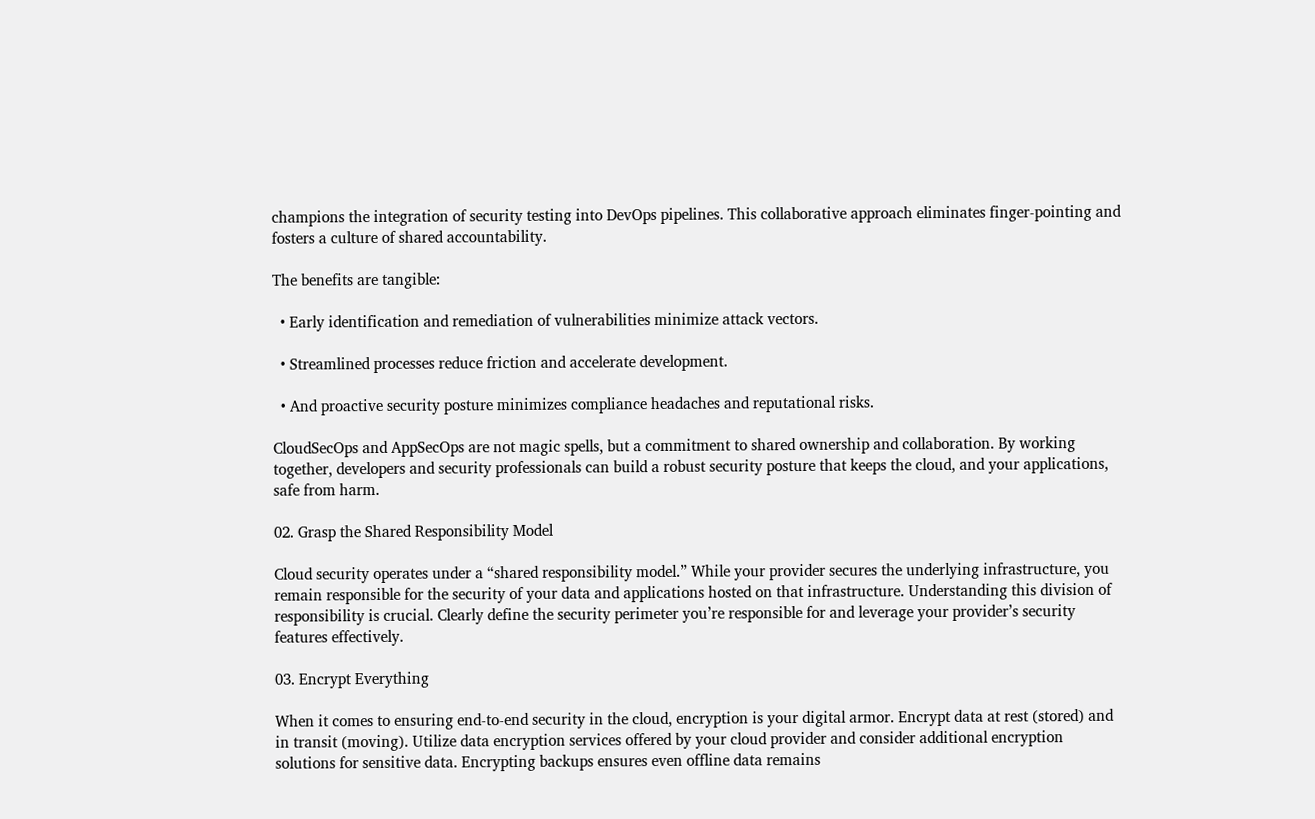champions the integration of security testing into DevOps pipelines. This collaborative approach eliminates finger-pointing and fosters a culture of shared accountability.

The benefits are tangible:

  • Early identification and remediation of vulnerabilities minimize attack vectors.

  • Streamlined processes reduce friction and accelerate development.

  • And proactive security posture minimizes compliance headaches and reputational risks.

CloudSecOps and AppSecOps are not magic spells, but a commitment to shared ownership and collaboration. By working together, developers and security professionals can build a robust security posture that keeps the cloud, and your applications, safe from harm.

02. Grasp the Shared Responsibility Model

Cloud security operates under a “shared responsibility model.” While your provider secures the underlying infrastructure, you remain responsible for the security of your data and applications hosted on that infrastructure. Understanding this division of responsibility is crucial. Clearly define the security perimeter you’re responsible for and leverage your provider’s security features effectively.

03. Encrypt Everything

When it comes to ensuring end-to-end security in the cloud, encryption is your digital armor. Encrypt data at rest (stored) and in transit (moving). Utilize data encryption services offered by your cloud provider and consider additional encryption solutions for sensitive data. Encrypting backups ensures even offline data remains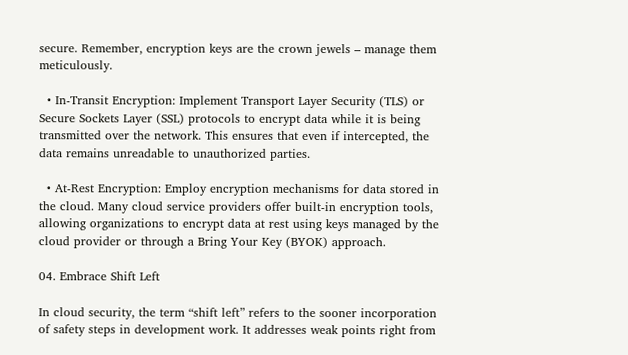secure. Remember, encryption keys are the crown jewels – manage them meticulously.

  • In-Transit Encryption: Implement Transport Layer Security (TLS) or Secure Sockets Layer (SSL) protocols to encrypt data while it is being transmitted over the network. This ensures that even if intercepted, the data remains unreadable to unauthorized parties.

  • At-Rest Encryption: Employ encryption mechanisms for data stored in the cloud. Many cloud service providers offer built-in encryption tools, allowing organizations to encrypt data at rest using keys managed by the cloud provider or through a Bring Your Key (BYOK) approach.

04. Embrace Shift Left

In cloud security, the term “shift left” refers to the sooner incorporation of safety steps in development work. It addresses weak points right from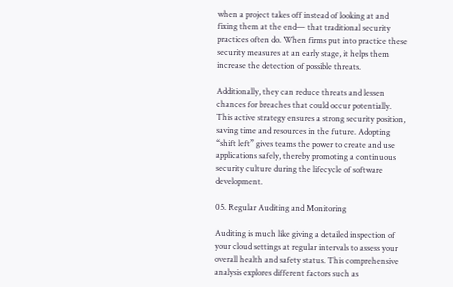when a project takes off instead of looking at and fixing them at the end— that traditional security practices often do. When firms put into practice these security measures at an early stage, it helps them increase the detection of possible threats.

Additionally, they can reduce threats and lessen chances for breaches that could occur potentially. This active strategy ensures a strong security position, saving time and resources in the future. Adopting “shift left” gives teams the power to create and use applications safely, thereby promoting a continuous security culture during the lifecycle of software development.

05. Regular Auditing and Monitoring

Auditing is much like giving a detailed inspection of your cloud settings at regular intervals to assess your overall health and safety status. This comprehensive analysis explores different factors such as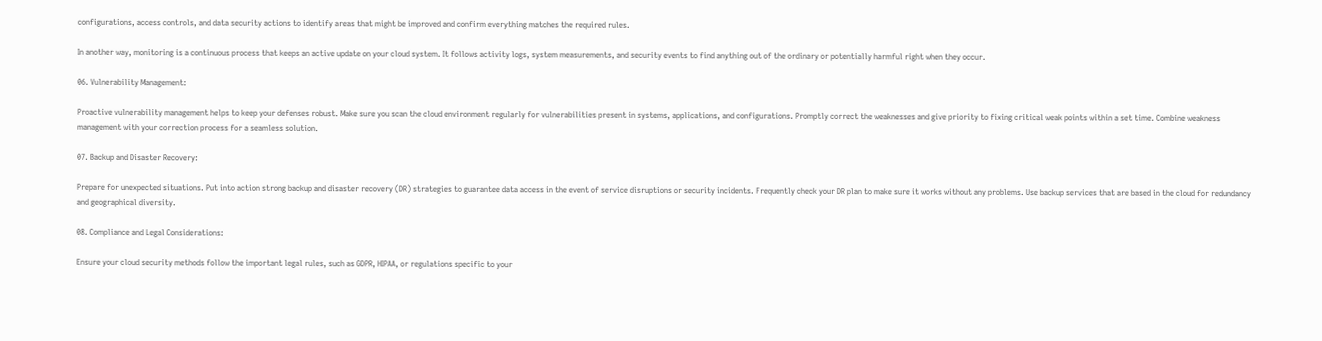configurations, access controls, and data security actions to identify areas that might be improved and confirm everything matches the required rules.

In another way, monitoring is a continuous process that keeps an active update on your cloud system. It follows activity logs, system measurements, and security events to find anything out of the ordinary or potentially harmful right when they occur.

06. Vulnerability Management:

Proactive vulnerability management helps to keep your defenses robust. Make sure you scan the cloud environment regularly for vulnerabilities present in systems, applications, and configurations. Promptly correct the weaknesses and give priority to fixing critical weak points within a set time. Combine weakness management with your correction process for a seamless solution.

07. Backup and Disaster Recovery:

Prepare for unexpected situations. Put into action strong backup and disaster recovery (DR) strategies to guarantee data access in the event of service disruptions or security incidents. Frequently check your DR plan to make sure it works without any problems. Use backup services that are based in the cloud for redundancy and geographical diversity.

08. Compliance and Legal Considerations:

Ensure your cloud security methods follow the important legal rules, such as GDPR, HIPAA, or regulations specific to your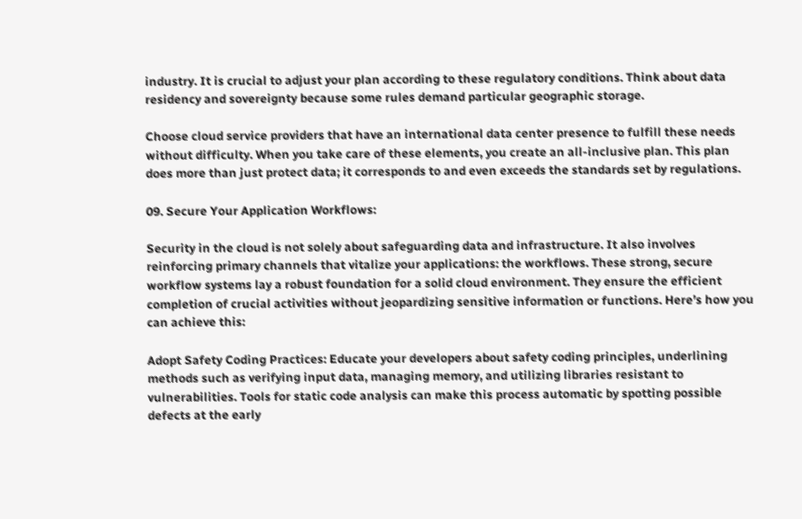industry. It is crucial to adjust your plan according to these regulatory conditions. Think about data residency and sovereignty because some rules demand particular geographic storage.

Choose cloud service providers that have an international data center presence to fulfill these needs without difficulty. When you take care of these elements, you create an all-inclusive plan. This plan does more than just protect data; it corresponds to and even exceeds the standards set by regulations.

09. Secure Your Application Workflows:

Security in the cloud is not solely about safeguarding data and infrastructure. It also involves reinforcing primary channels that vitalize your applications: the workflows. These strong, secure workflow systems lay a robust foundation for a solid cloud environment. They ensure the efficient completion of crucial activities without jeopardizing sensitive information or functions. Here’s how you can achieve this:

Adopt Safety Coding Practices: Educate your developers about safety coding principles, underlining methods such as verifying input data, managing memory, and utilizing libraries resistant to vulnerabilities. Tools for static code analysis can make this process automatic by spotting possible defects at the early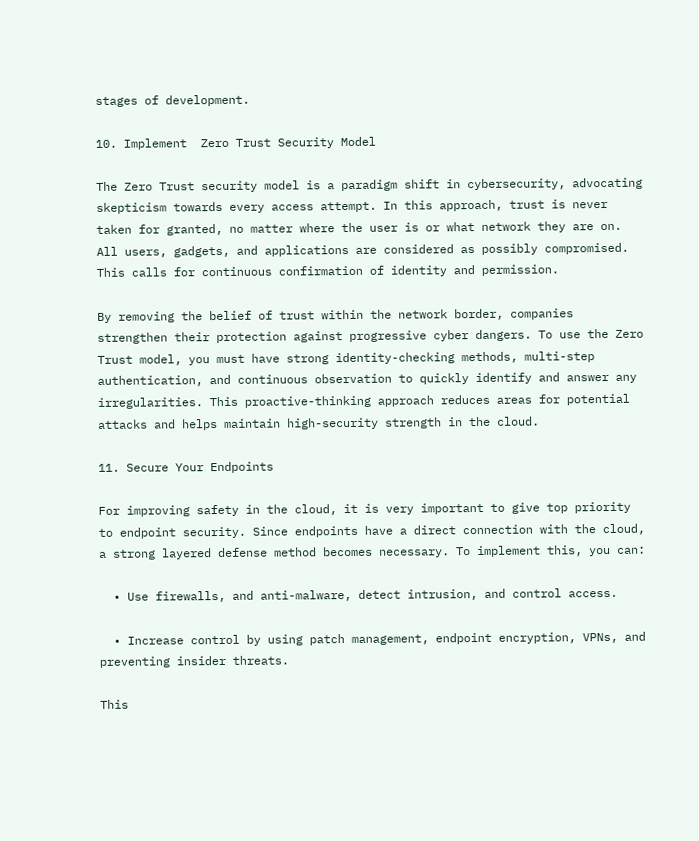stages of development.

10. Implement  Zero Trust Security Model

The Zero Trust security model is a paradigm shift in cybersecurity, advocating skepticism towards every access attempt. In this approach, trust is never taken for granted, no matter where the user is or what network they are on. All users, gadgets, and applications are considered as possibly compromised. This calls for continuous confirmation of identity and permission.

By removing the belief of trust within the network border, companies strengthen their protection against progressive cyber dangers. To use the Zero Trust model, you must have strong identity-checking methods, multi-step authentication, and continuous observation to quickly identify and answer any irregularities. This proactive-thinking approach reduces areas for potential attacks and helps maintain high-security strength in the cloud.

11. Secure Your Endpoints

For improving safety in the cloud, it is very important to give top priority to endpoint security. Since endpoints have a direct connection with the cloud, a strong layered defense method becomes necessary. To implement this, you can:

  • Use firewalls, and anti-malware, detect intrusion, and control access.

  • Increase control by using patch management, endpoint encryption, VPNs, and preventing insider threats.

This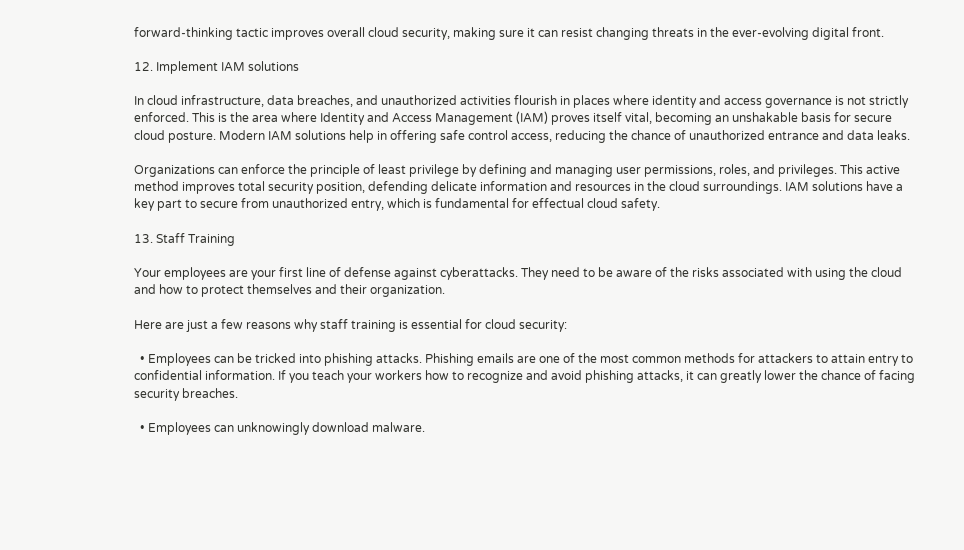forward-thinking tactic improves overall cloud security, making sure it can resist changing threats in the ever-evolving digital front.

12. Implement IAM solutions

In cloud infrastructure, data breaches, and unauthorized activities flourish in places where identity and access governance is not strictly enforced. This is the area where Identity and Access Management (IAM) proves itself vital, becoming an unshakable basis for secure cloud posture. Modern IAM solutions help in offering safe control access, reducing the chance of unauthorized entrance and data leaks.

Organizations can enforce the principle of least privilege by defining and managing user permissions, roles, and privileges. This active method improves total security position, defending delicate information and resources in the cloud surroundings. IAM solutions have a key part to secure from unauthorized entry, which is fundamental for effectual cloud safety.

13. Staff Training

Your employees are your first line of defense against cyberattacks. They need to be aware of the risks associated with using the cloud and how to protect themselves and their organization.

Here are just a few reasons why staff training is essential for cloud security:

  • Employees can be tricked into phishing attacks. Phishing emails are one of the most common methods for attackers to attain entry to confidential information. If you teach your workers how to recognize and avoid phishing attacks, it can greatly lower the chance of facing security breaches.

  • Employees can unknowingly download malware.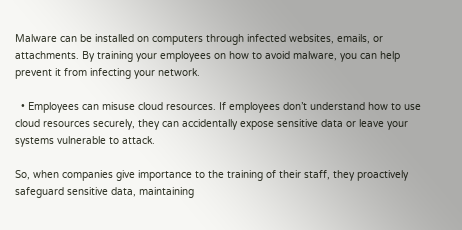Malware can be installed on computers through infected websites, emails, or attachments. By training your employees on how to avoid malware, you can help prevent it from infecting your network.

  • Employees can misuse cloud resources. If employees don’t understand how to use cloud resources securely, they can accidentally expose sensitive data or leave your systems vulnerable to attack.

So, when companies give importance to the training of their staff, they proactively safeguard sensitive data, maintaining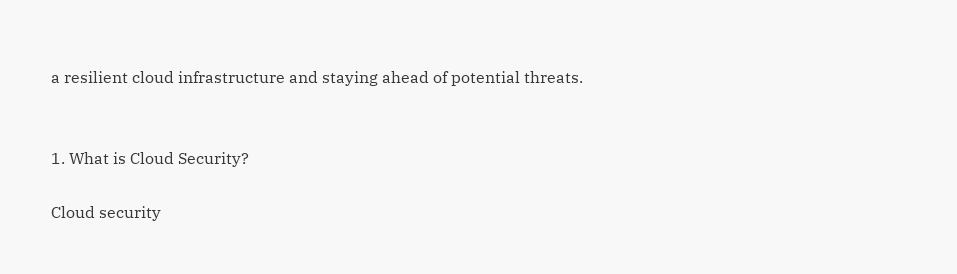a resilient cloud infrastructure and staying ahead of potential threats.


1. What is Cloud Security?

Cloud security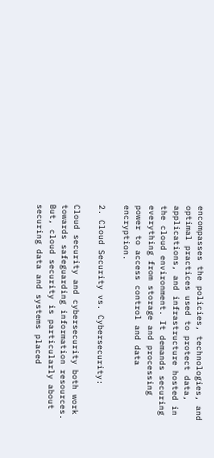encompasses the policies, technologies, and optimal practices used to protect data, applications, and infrastructure hosted in the cloud environment. It demands securing everything from storage and processing power to access control and data encryption.

2. Cloud Security vs. Cybersecurity:

Cloud security and cybersecurity both work towards safeguarding information resources. But, cloud security is particularly about securing data and systems placed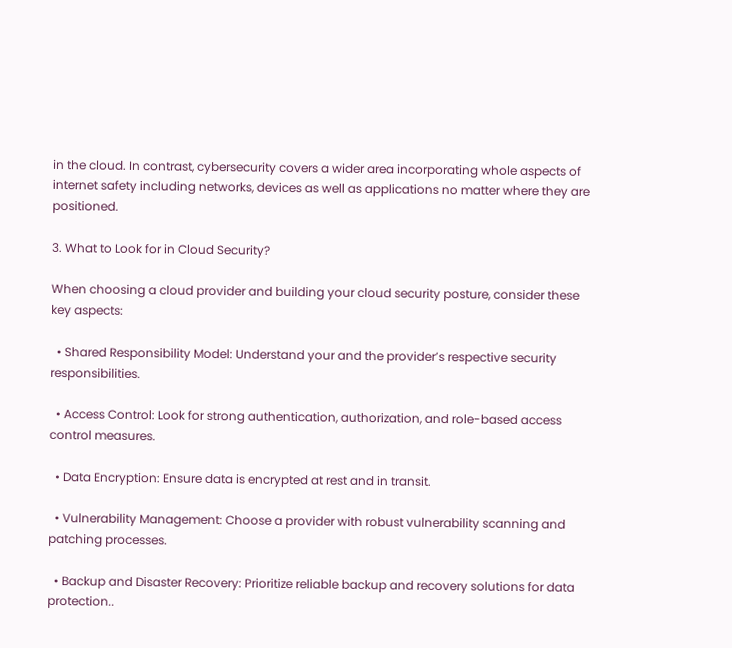in the cloud. In contrast, cybersecurity covers a wider area incorporating whole aspects of internet safety including networks, devices as well as applications no matter where they are positioned.

3. What to Look for in Cloud Security?

When choosing a cloud provider and building your cloud security posture, consider these key aspects:

  • Shared Responsibility Model: Understand your and the provider’s respective security responsibilities.

  • Access Control: Look for strong authentication, authorization, and role-based access control measures.

  • Data Encryption: Ensure data is encrypted at rest and in transit.

  • Vulnerability Management: Choose a provider with robust vulnerability scanning and patching processes.

  • Backup and Disaster Recovery: Prioritize reliable backup and recovery solutions for data protection..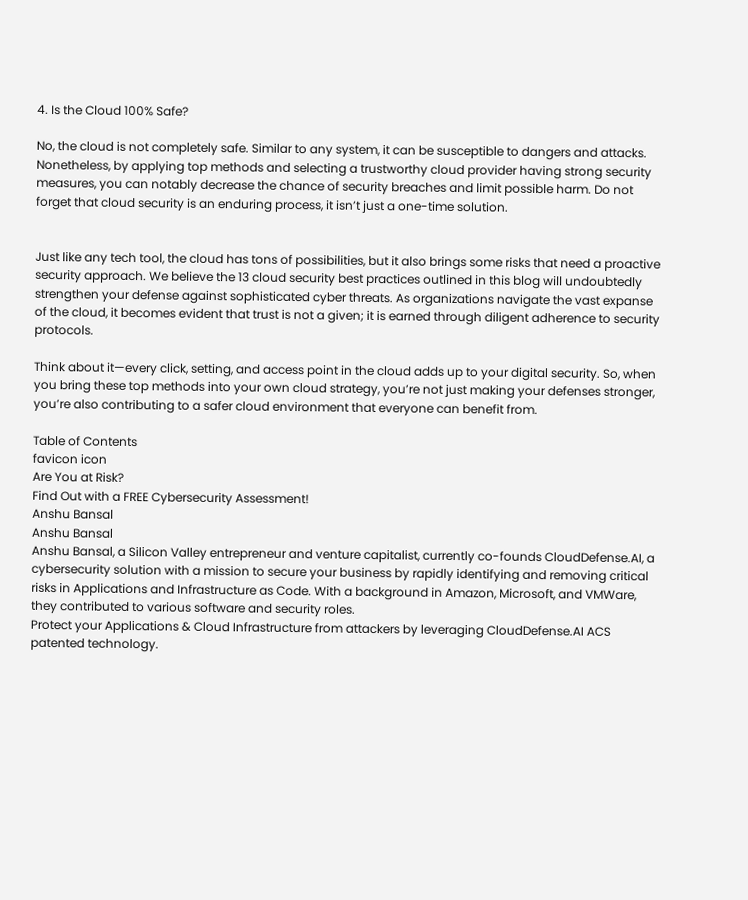4. Is the Cloud 100% Safe?

No, the cloud is not completely safe. Similar to any system, it can be susceptible to dangers and attacks. Nonetheless, by applying top methods and selecting a trustworthy cloud provider having strong security measures, you can notably decrease the chance of security breaches and limit possible harm. Do not forget that cloud security is an enduring process, it isn’t just a one-time solution.


Just like any tech tool, the cloud has tons of possibilities, but it also brings some risks that need a proactive security approach. We believe the 13 cloud security best practices outlined in this blog will undoubtedly strengthen your defense against sophisticated cyber threats. As organizations navigate the vast expanse of the cloud, it becomes evident that trust is not a given; it is earned through diligent adherence to security protocols.

Think about it—every click, setting, and access point in the cloud adds up to your digital security. So, when you bring these top methods into your own cloud strategy, you’re not just making your defenses stronger, you’re also contributing to a safer cloud environment that everyone can benefit from.

Table of Contents
favicon icon
Are You at Risk?
Find Out with a FREE Cybersecurity Assessment!
Anshu Bansal
Anshu Bansal
Anshu Bansal, a Silicon Valley entrepreneur and venture capitalist, currently co-founds CloudDefense.AI, a cybersecurity solution with a mission to secure your business by rapidly identifying and removing critical risks in Applications and Infrastructure as Code. With a background in Amazon, Microsoft, and VMWare, they contributed to various software and security roles.
Protect your Applications & Cloud Infrastructure from attackers by leveraging CloudDefense.AI ACS patented technology.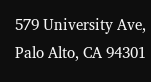579 University Ave, Palo Alto, CA 94301